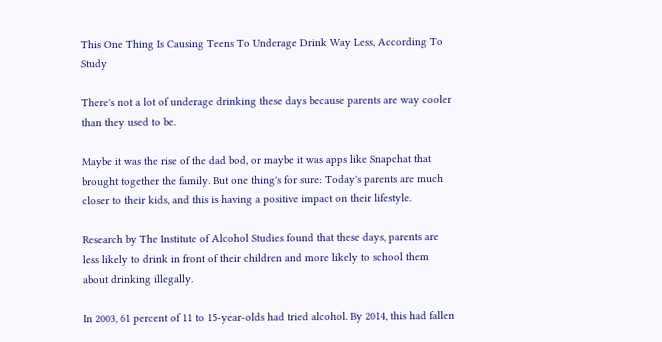This One Thing Is Causing Teens To Underage Drink Way Less, According To Study

There's not a lot of underage drinking these days because parents are way cooler than they used to be.

Maybe it was the rise of the dad bod, or maybe it was apps like Snapchat that brought together the family. But one thing's for sure: Today's parents are much closer to their kids, and this is having a positive impact on their lifestyle.

Research by The Institute of Alcohol Studies found that these days, parents are less likely to drink in front of their children and more likely to school them about drinking illegally.

In 2003, 61 percent of 11 to 15-year-olds had tried alcohol. By 2014, this had fallen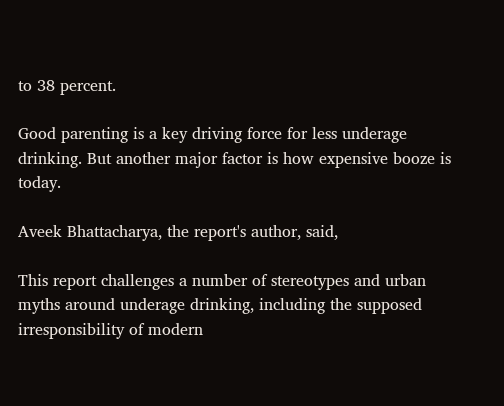to 38 percent.

Good parenting is a key driving force for less underage drinking. But another major factor is how expensive booze is today.

Aveek Bhattacharya, the report's author, said,

This report challenges a number of stereotypes and urban myths around underage drinking, including the supposed irresponsibility of modern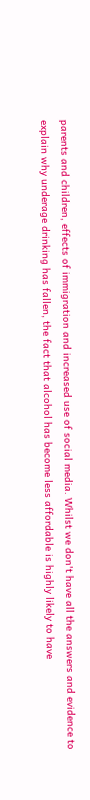parents and children, effects of immigration and increased use of social media. Whilst we don't have all the answers and evidence to explain why underage drinking has fallen, the fact that alcohol has become less affordable is highly likely to have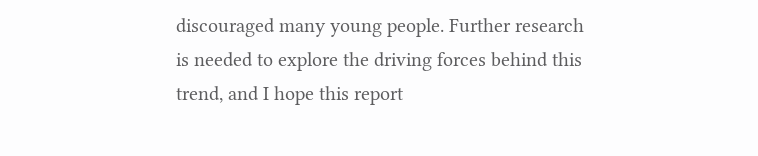discouraged many young people. Further research is needed to explore the driving forces behind this trend, and I hope this report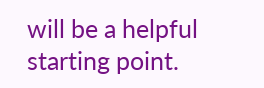will be a helpful starting point.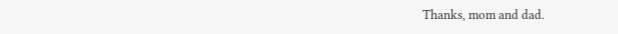Thanks, mom and dad.